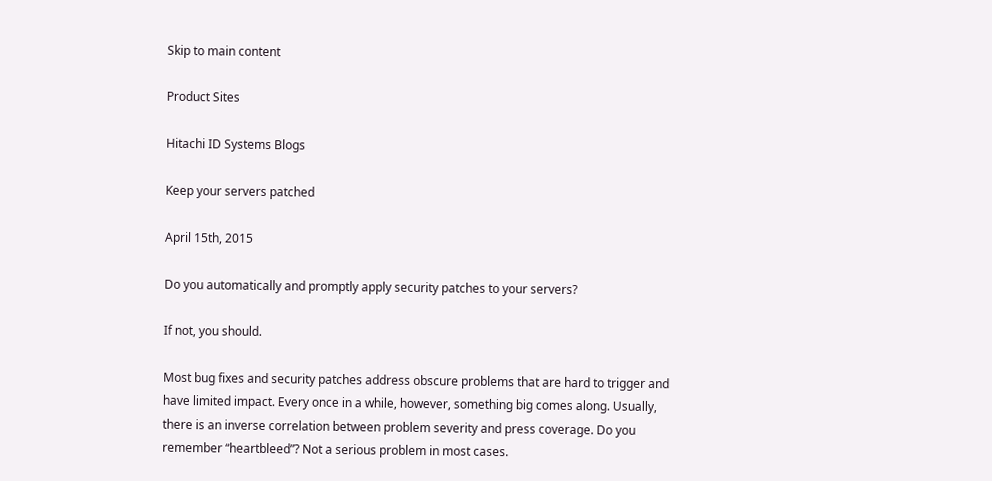Skip to main content

Product Sites

Hitachi ID Systems Blogs

Keep your servers patched

April 15th, 2015

Do you automatically and promptly apply security patches to your servers?

If not, you should.

Most bug fixes and security patches address obscure problems that are hard to trigger and have limited impact. Every once in a while, however, something big comes along. Usually, there is an inverse correlation between problem severity and press coverage. Do you remember “heartbleed”? Not a serious problem in most cases.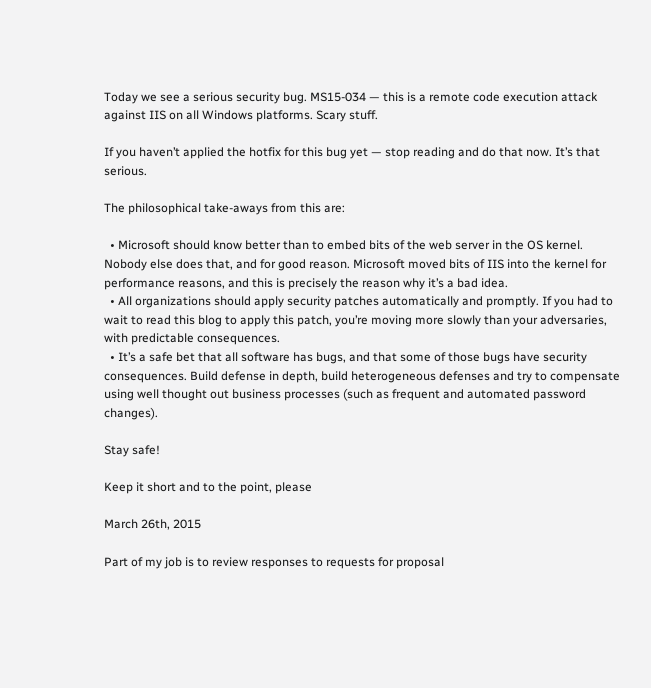Today we see a serious security bug. MS15-034 — this is a remote code execution attack against IIS on all Windows platforms. Scary stuff.

If you haven’t applied the hotfix for this bug yet — stop reading and do that now. It’s that serious.

The philosophical take-aways from this are:

  • Microsoft should know better than to embed bits of the web server in the OS kernel. Nobody else does that, and for good reason. Microsoft moved bits of IIS into the kernel for performance reasons, and this is precisely the reason why it’s a bad idea.
  • All organizations should apply security patches automatically and promptly. If you had to wait to read this blog to apply this patch, you’re moving more slowly than your adversaries, with predictable consequences.
  • It’s a safe bet that all software has bugs, and that some of those bugs have security consequences. Build defense in depth, build heterogeneous defenses and try to compensate using well thought out business processes (such as frequent and automated password changes).

Stay safe!

Keep it short and to the point, please

March 26th, 2015

Part of my job is to review responses to requests for proposal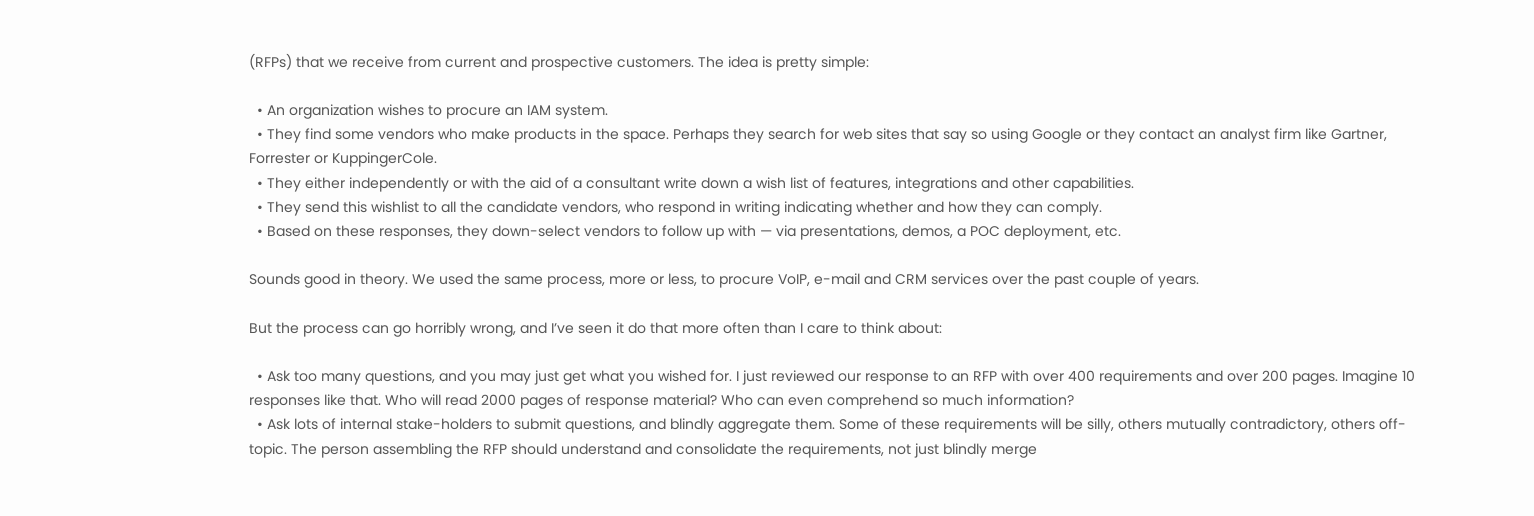(RFPs) that we receive from current and prospective customers. The idea is pretty simple:

  • An organization wishes to procure an IAM system.
  • They find some vendors who make products in the space. Perhaps they search for web sites that say so using Google or they contact an analyst firm like Gartner, Forrester or KuppingerCole.
  • They either independently or with the aid of a consultant write down a wish list of features, integrations and other capabilities.
  • They send this wishlist to all the candidate vendors, who respond in writing indicating whether and how they can comply.
  • Based on these responses, they down-select vendors to follow up with — via presentations, demos, a POC deployment, etc.

Sounds good in theory. We used the same process, more or less, to procure VoIP, e-mail and CRM services over the past couple of years.

But the process can go horribly wrong, and I’ve seen it do that more often than I care to think about:

  • Ask too many questions, and you may just get what you wished for. I just reviewed our response to an RFP with over 400 requirements and over 200 pages. Imagine 10 responses like that. Who will read 2000 pages of response material? Who can even comprehend so much information?
  • Ask lots of internal stake-holders to submit questions, and blindly aggregate them. Some of these requirements will be silly, others mutually contradictory, others off-topic. The person assembling the RFP should understand and consolidate the requirements, not just blindly merge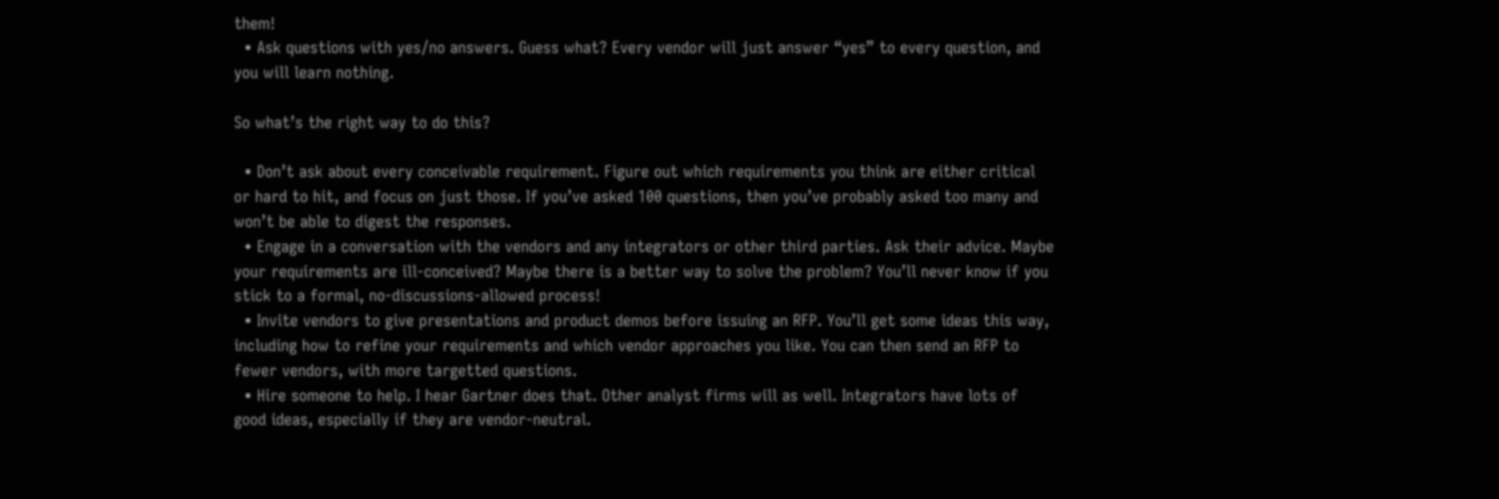them!
  • Ask questions with yes/no answers. Guess what? Every vendor will just answer “yes” to every question, and you will learn nothing.

So what’s the right way to do this?

  • Don’t ask about every conceivable requirement. Figure out which requirements you think are either critical or hard to hit, and focus on just those. If you’ve asked 100 questions, then you’ve probably asked too many and won’t be able to digest the responses.
  • Engage in a conversation with the vendors and any integrators or other third parties. Ask their advice. Maybe your requirements are ill-conceived? Maybe there is a better way to solve the problem? You’ll never know if you stick to a formal, no-discussions-allowed process!
  • Invite vendors to give presentations and product demos before issuing an RFP. You’ll get some ideas this way, including how to refine your requirements and which vendor approaches you like. You can then send an RFP to fewer vendors, with more targetted questions.
  • Hire someone to help. I hear Gartner does that. Other analyst firms will as well. Integrators have lots of good ideas, especially if they are vendor-neutral.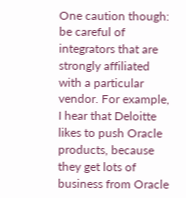One caution though: be careful of integrators that are strongly affiliated with a particular vendor. For example, I hear that Deloitte likes to push Oracle products, because they get lots of business from Oracle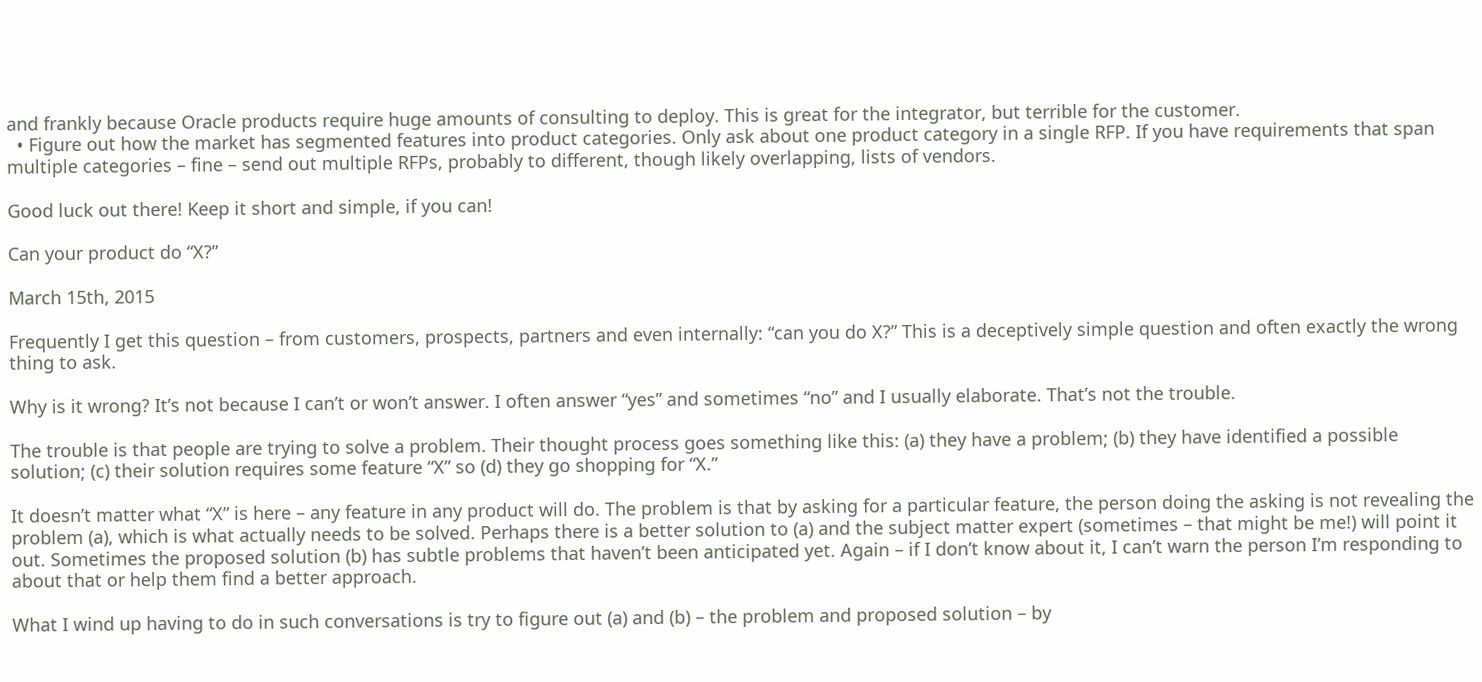and frankly because Oracle products require huge amounts of consulting to deploy. This is great for the integrator, but terrible for the customer.
  • Figure out how the market has segmented features into product categories. Only ask about one product category in a single RFP. If you have requirements that span multiple categories – fine – send out multiple RFPs, probably to different, though likely overlapping, lists of vendors.

Good luck out there! Keep it short and simple, if you can!

Can your product do “X?”

March 15th, 2015

Frequently I get this question – from customers, prospects, partners and even internally: “can you do X?” This is a deceptively simple question and often exactly the wrong thing to ask.

Why is it wrong? It’s not because I can’t or won’t answer. I often answer “yes” and sometimes “no” and I usually elaborate. That’s not the trouble.

The trouble is that people are trying to solve a problem. Their thought process goes something like this: (a) they have a problem; (b) they have identified a possible solution; (c) their solution requires some feature “X” so (d) they go shopping for “X.”

It doesn’t matter what “X” is here – any feature in any product will do. The problem is that by asking for a particular feature, the person doing the asking is not revealing the problem (a), which is what actually needs to be solved. Perhaps there is a better solution to (a) and the subject matter expert (sometimes – that might be me!) will point it out. Sometimes the proposed solution (b) has subtle problems that haven’t been anticipated yet. Again – if I don’t know about it, I can’t warn the person I’m responding to about that or help them find a better approach.

What I wind up having to do in such conversations is try to figure out (a) and (b) – the problem and proposed solution – by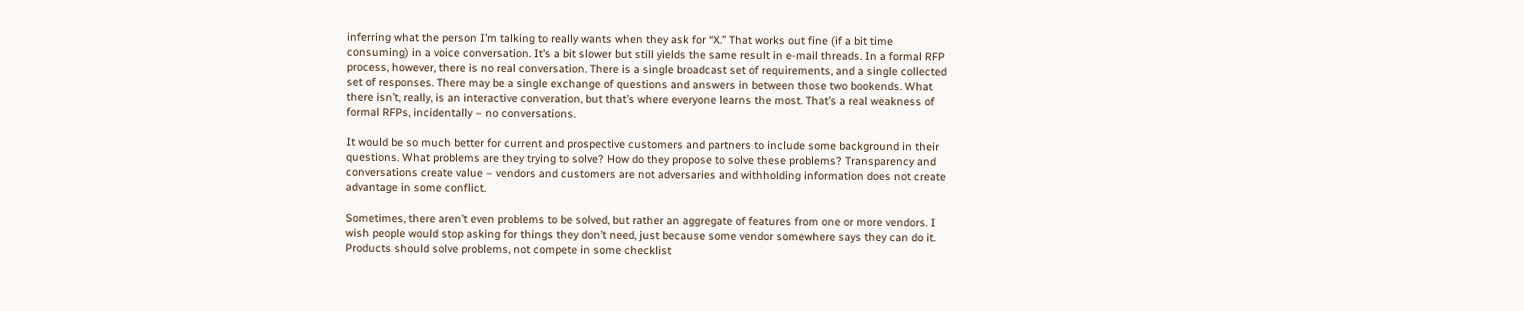inferring what the person I’m talking to really wants when they ask for “X.” That works out fine (if a bit time consuming) in a voice conversation. It’s a bit slower but still yields the same result in e-mail threads. In a formal RFP process, however, there is no real conversation. There is a single broadcast set of requirements, and a single collected set of responses. There may be a single exchange of questions and answers in between those two bookends. What there isn’t, really, is an interactive converation, but that’s where everyone learns the most. That’s a real weakness of formal RFPs, incidentally – no conversations.

It would be so much better for current and prospective customers and partners to include some background in their questions. What problems are they trying to solve? How do they propose to solve these problems? Transparency and conversations create value – vendors and customers are not adversaries and withholding information does not create advantage in some conflict.

Sometimes, there aren’t even problems to be solved, but rather an aggregate of features from one or more vendors. I wish people would stop asking for things they don’t need, just because some vendor somewhere says they can do it. Products should solve problems, not compete in some checklist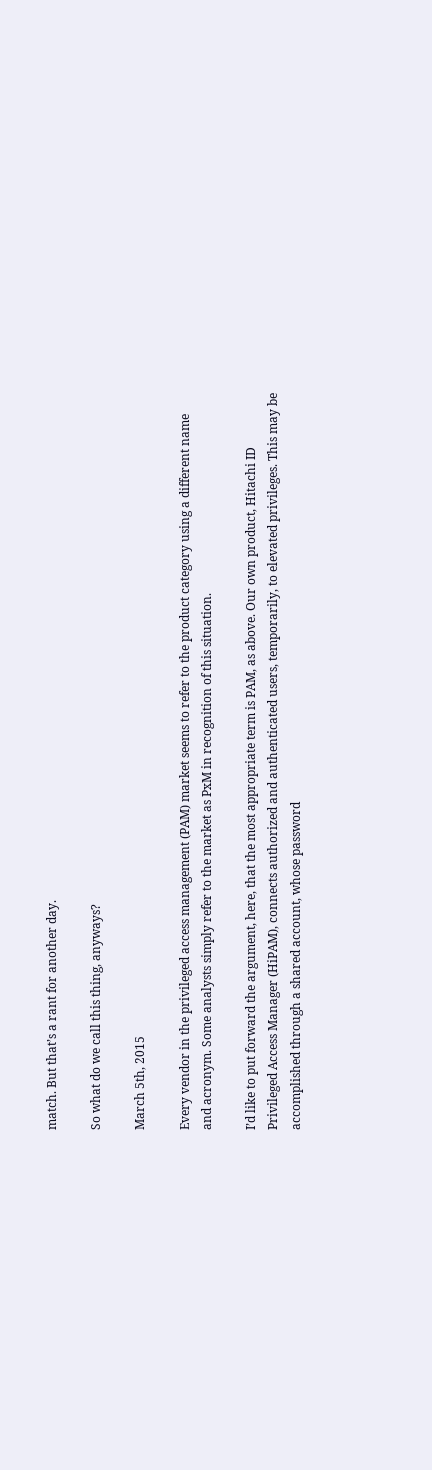match. But that’s a rant for another day.

So what do we call this thing, anyways?

March 5th, 2015

Every vendor in the privileged access management (PAM) market seems to refer to the product category using a different name and acronym. Some analysts simply refer to the market as PxM in recognition of this situation.

I’d like to put forward the argument, here, that the most appropriate term is PAM, as above. Our own product, Hitachi ID Privileged Access Manager (HiPAM), connects authorized and authenticated users, temporarily, to elevated privileges. This may be accomplished through a shared account, whose password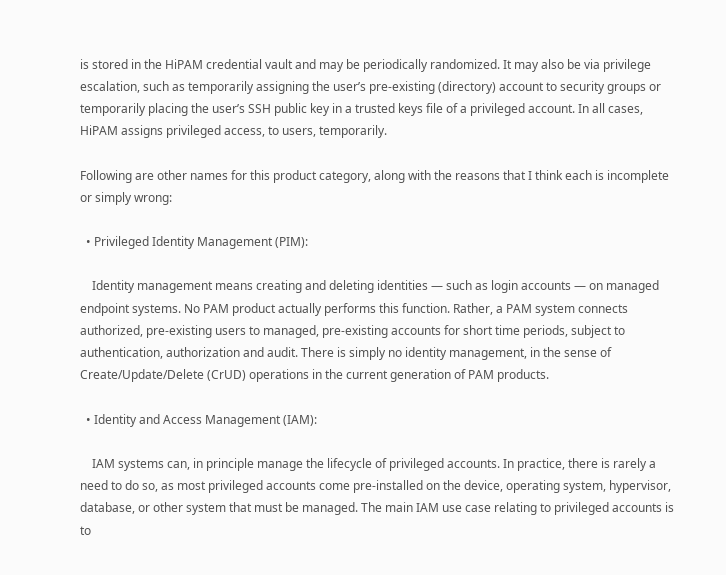is stored in the HiPAM credential vault and may be periodically randomized. It may also be via privilege escalation, such as temporarily assigning the user’s pre-existing (directory) account to security groups or temporarily placing the user’s SSH public key in a trusted keys file of a privileged account. In all cases, HiPAM assigns privileged access, to users, temporarily.

Following are other names for this product category, along with the reasons that I think each is incomplete or simply wrong:

  • Privileged Identity Management (PIM):

    Identity management means creating and deleting identities — such as login accounts — on managed endpoint systems. No PAM product actually performs this function. Rather, a PAM system connects authorized, pre-existing users to managed, pre-existing accounts for short time periods, subject to authentication, authorization and audit. There is simply no identity management, in the sense of Create/Update/Delete (CrUD) operations in the current generation of PAM products.

  • Identity and Access Management (IAM):

    IAM systems can, in principle manage the lifecycle of privileged accounts. In practice, there is rarely a need to do so, as most privileged accounts come pre-installed on the device, operating system, hypervisor, database, or other system that must be managed. The main IAM use case relating to privileged accounts is to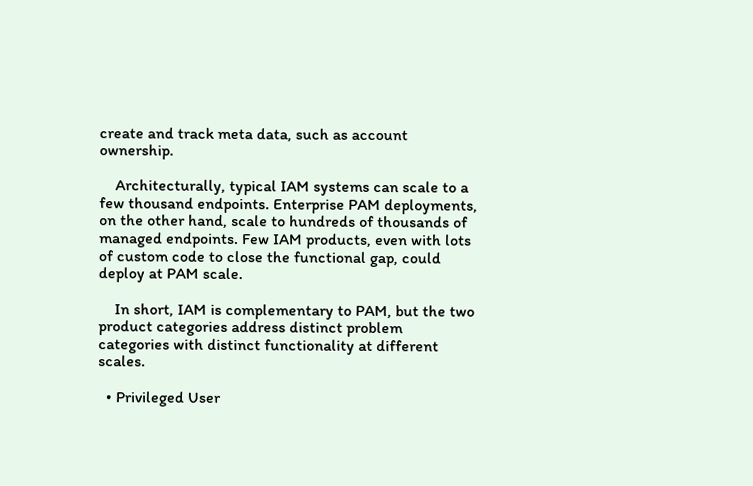create and track meta data, such as account ownership.

    Architecturally, typical IAM systems can scale to a few thousand endpoints. Enterprise PAM deployments, on the other hand, scale to hundreds of thousands of managed endpoints. Few IAM products, even with lots of custom code to close the functional gap, could deploy at PAM scale.

    In short, IAM is complementary to PAM, but the two product categories address distinct problem categories with distinct functionality at different scales.

  • Privileged User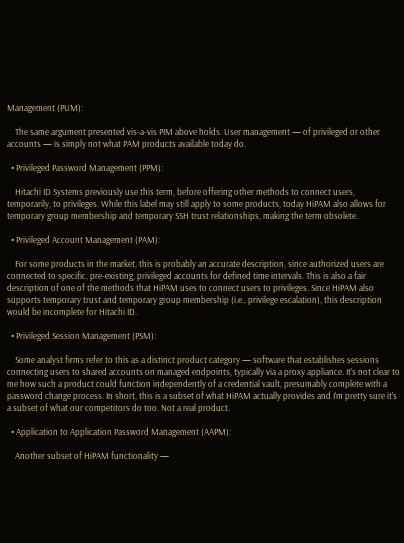Management (PUM):

    The same argument presented vis-a-vis PIM above holds. User management — of privileged or other accounts — is simply not what PAM products available today do.

  • Privileged Password Management (PPM):

    Hitachi ID Systems previously use this term, before offering other methods to connect users, temporarily, to privileges. While this label may still apply to some products, today HiPAM also allows for temporary group membership and temporary SSH trust relationships, making the term obsolete.

  • Privileged Account Management (PAM):

    For some products in the market, this is probably an accurate description, since authorized users are connected to specific, pre-existing, privileged accounts for defined time intervals. This is also a fair description of one of the methods that HiPAM uses to connect users to privileges. Since HiPAM also supports temporary trust and temporary group membership (i.e., privilege escalation), this description would be incomplete for Hitachi ID.

  • Privileged Session Management (PSM):

    Some analyst firms refer to this as a distinct product category — software that establishes sessions connecting users to shared accounts on managed endpoints, typically via a proxy appliance. It’s not clear to me how such a product could function independently of a credential vault, presumably complete with a password change process. In short, this is a subset of what HiPAM actually provides and I’m pretty sure it’s a subset of what our competitors do too. Not a real product.

  • Application to Application Password Management (AAPM):

    Another subset of HiPAM functionality —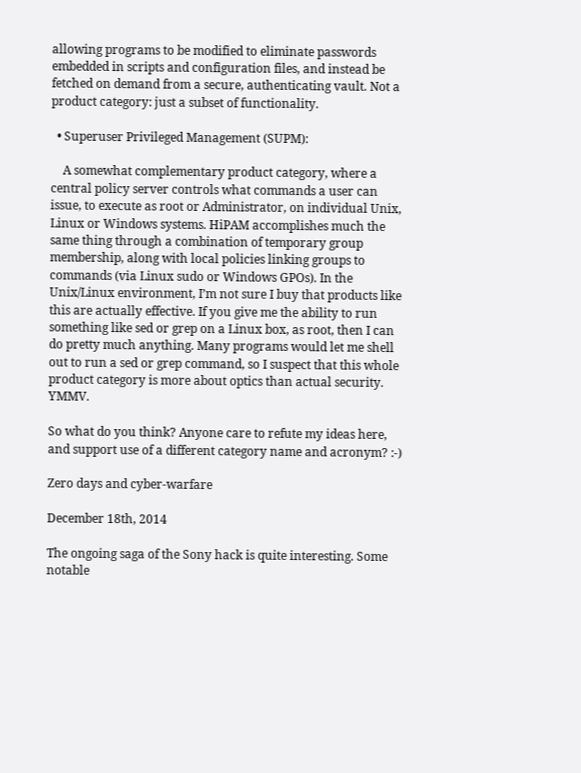allowing programs to be modified to eliminate passwords embedded in scripts and configuration files, and instead be fetched on demand from a secure, authenticating vault. Not a product category: just a subset of functionality.

  • Superuser Privileged Management (SUPM):

    A somewhat complementary product category, where a central policy server controls what commands a user can issue, to execute as root or Administrator, on individual Unix, Linux or Windows systems. HiPAM accomplishes much the same thing through a combination of temporary group membership, along with local policies linking groups to commands (via Linux sudo or Windows GPOs). In the Unix/Linux environment, I’m not sure I buy that products like this are actually effective. If you give me the ability to run something like sed or grep on a Linux box, as root, then I can do pretty much anything. Many programs would let me shell out to run a sed or grep command, so I suspect that this whole product category is more about optics than actual security. YMMV.

So what do you think? Anyone care to refute my ideas here, and support use of a different category name and acronym? :-)

Zero days and cyber-warfare

December 18th, 2014

The ongoing saga of the Sony hack is quite interesting. Some notable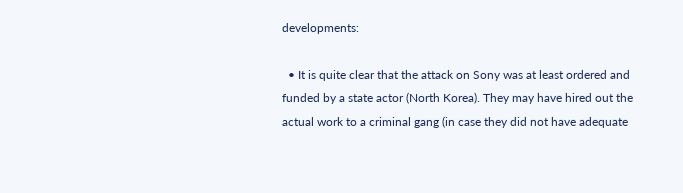developments:

  • It is quite clear that the attack on Sony was at least ordered and funded by a state actor (North Korea). They may have hired out the actual work to a criminal gang (in case they did not have adequate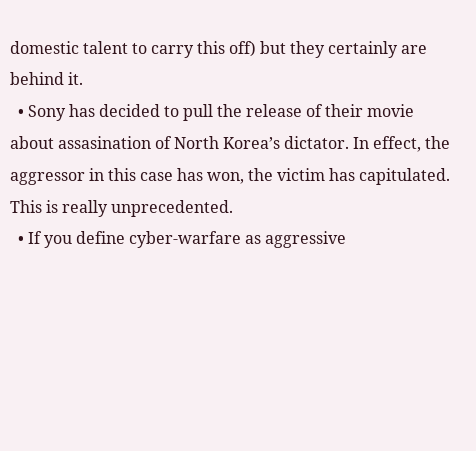domestic talent to carry this off) but they certainly are behind it.
  • Sony has decided to pull the release of their movie about assasination of North Korea’s dictator. In effect, the aggressor in this case has won, the victim has capitulated. This is really unprecedented.
  • If you define cyber-warfare as aggressive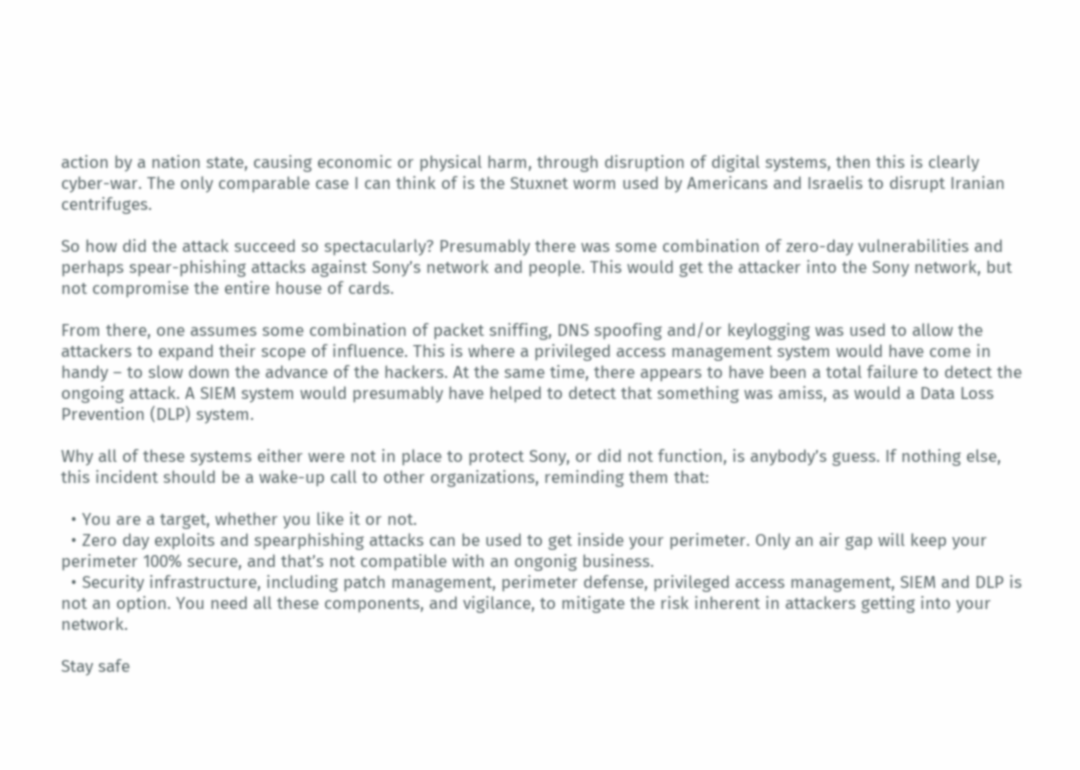action by a nation state, causing economic or physical harm, through disruption of digital systems, then this is clearly cyber-war. The only comparable case I can think of is the Stuxnet worm used by Americans and Israelis to disrupt Iranian centrifuges.

So how did the attack succeed so spectacularly? Presumably there was some combination of zero-day vulnerabilities and perhaps spear-phishing attacks against Sony’s network and people. This would get the attacker into the Sony network, but not compromise the entire house of cards.

From there, one assumes some combination of packet sniffing, DNS spoofing and/or keylogging was used to allow the attackers to expand their scope of influence. This is where a privileged access management system would have come in handy – to slow down the advance of the hackers. At the same time, there appears to have been a total failure to detect the ongoing attack. A SIEM system would presumably have helped to detect that something was amiss, as would a Data Loss Prevention (DLP) system.

Why all of these systems either were not in place to protect Sony, or did not function, is anybody’s guess. If nothing else, this incident should be a wake-up call to other organizations, reminding them that:

  • You are a target, whether you like it or not.
  • Zero day exploits and spearphishing attacks can be used to get inside your perimeter. Only an air gap will keep your perimeter 100% secure, and that’s not compatible with an ongonig business.
  • Security infrastructure, including patch management, perimeter defense, privileged access management, SIEM and DLP is not an option. You need all these components, and vigilance, to mitigate the risk inherent in attackers getting into your network.

Stay safe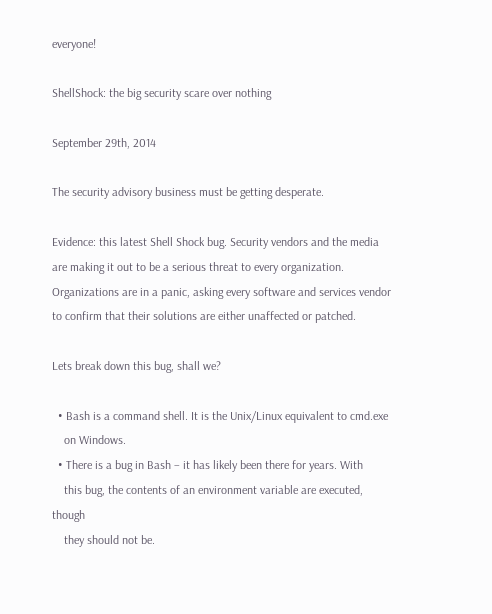everyone!

ShellShock: the big security scare over nothing

September 29th, 2014

The security advisory business must be getting desperate.

Evidence: this latest Shell Shock bug. Security vendors and the media are making it out to be a serious threat to every organization. Organizations are in a panic, asking every software and services vendor to confirm that their solutions are either unaffected or patched.

Lets break down this bug, shall we?

  • Bash is a command shell. It is the Unix/Linux equivalent to cmd.exe
    on Windows.
  • There is a bug in Bash – it has likely been there for years. With
    this bug, the contents of an environment variable are executed, though
    they should not be.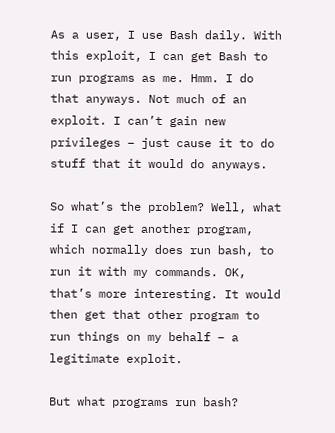As a user, I use Bash daily. With this exploit, I can get Bash to run programs as me. Hmm. I do that anyways. Not much of an exploit. I can’t gain new privileges – just cause it to do stuff that it would do anyways.

So what’s the problem? Well, what if I can get another program, which normally does run bash, to run it with my commands. OK, that’s more interesting. It would then get that other program to run things on my behalf – a legitimate exploit.

But what programs run bash?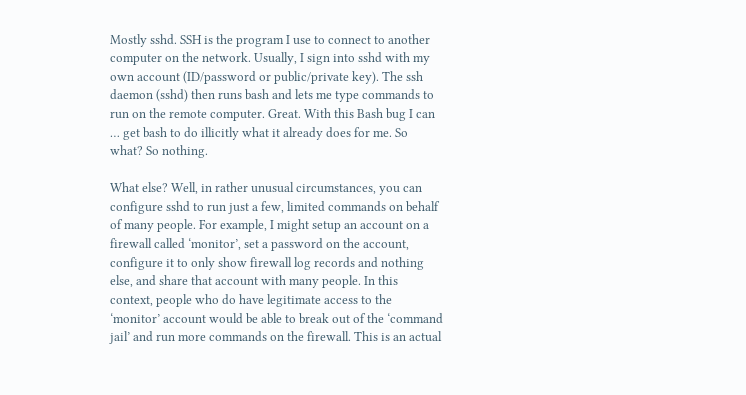Mostly sshd. SSH is the program I use to connect to another computer on the network. Usually, I sign into sshd with my own account (ID/password or public/private key). The ssh daemon (sshd) then runs bash and lets me type commands to run on the remote computer. Great. With this Bash bug I can … get bash to do illicitly what it already does for me. So what? So nothing.

What else? Well, in rather unusual circumstances, you can configure sshd to run just a few, limited commands on behalf of many people. For example, I might setup an account on a firewall called ‘monitor’, set a password on the account, configure it to only show firewall log records and nothing else, and share that account with many people. In this context, people who do have legitimate access to the ‘monitor’ account would be able to break out of the ‘command jail’ and run more commands on the firewall. This is an actual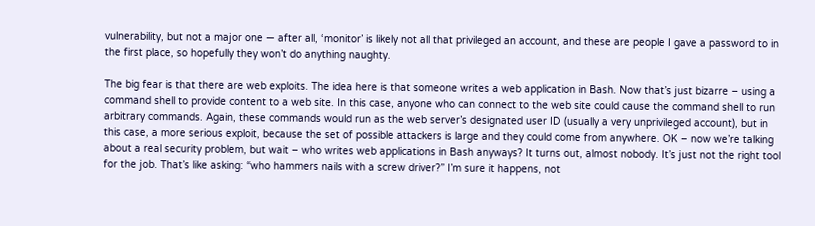vulnerability, but not a major one — after all, ‘monitor’ is likely not all that privileged an account, and these are people I gave a password to in the first place, so hopefully they won’t do anything naughty.

The big fear is that there are web exploits. The idea here is that someone writes a web application in Bash. Now that’s just bizarre – using a command shell to provide content to a web site. In this case, anyone who can connect to the web site could cause the command shell to run arbitrary commands. Again, these commands would run as the web server’s designated user ID (usually a very unprivileged account), but in this case, a more serious exploit, because the set of possible attackers is large and they could come from anywhere. OK – now we’re talking about a real security problem, but wait – who writes web applications in Bash anyways? It turns out, almost nobody. It’s just not the right tool for the job. That’s like asking: “who hammers nails with a screw driver?” I’m sure it happens, not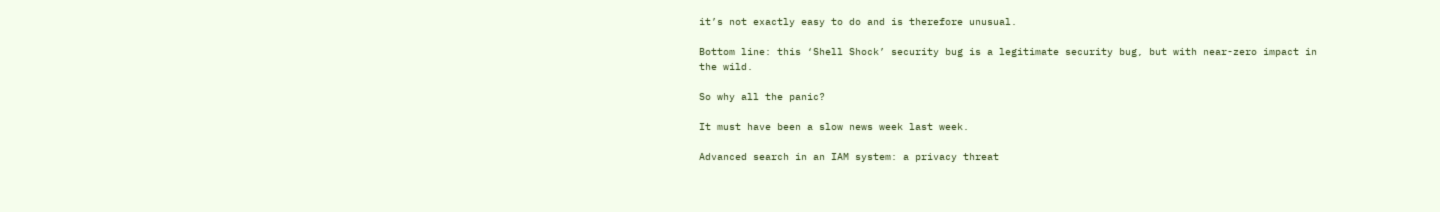it’s not exactly easy to do and is therefore unusual.

Bottom line: this ‘Shell Shock’ security bug is a legitimate security bug, but with near-zero impact in the wild.

So why all the panic?

It must have been a slow news week last week.

Advanced search in an IAM system: a privacy threat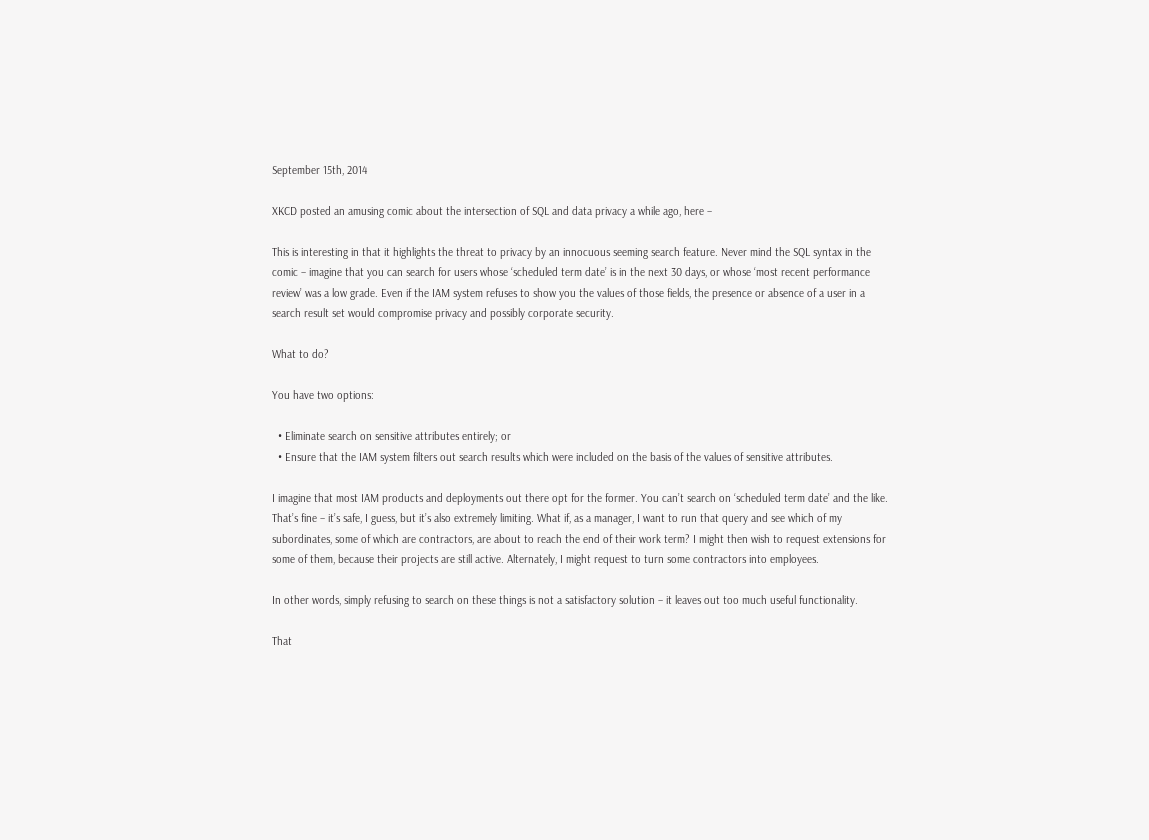September 15th, 2014

XKCD posted an amusing comic about the intersection of SQL and data privacy a while ago, here –

This is interesting in that it highlights the threat to privacy by an innocuous seeming search feature. Never mind the SQL syntax in the comic – imagine that you can search for users whose ‘scheduled term date’ is in the next 30 days, or whose ‘most recent performance review’ was a low grade. Even if the IAM system refuses to show you the values of those fields, the presence or absence of a user in a search result set would compromise privacy and possibly corporate security.

What to do?

You have two options:

  • Eliminate search on sensitive attributes entirely; or
  • Ensure that the IAM system filters out search results which were included on the basis of the values of sensitive attributes.

I imagine that most IAM products and deployments out there opt for the former. You can’t search on ‘scheduled term date’ and the like. That’s fine – it’s safe, I guess, but it’s also extremely limiting. What if, as a manager, I want to run that query and see which of my subordinates, some of which are contractors, are about to reach the end of their work term? I might then wish to request extensions for some of them, because their projects are still active. Alternately, I might request to turn some contractors into employees.

In other words, simply refusing to search on these things is not a satisfactory solution – it leaves out too much useful functionality.

That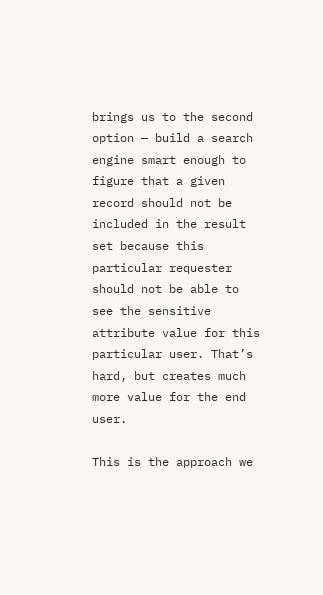brings us to the second option — build a search engine smart enough to figure that a given record should not be included in the result set because this particular requester should not be able to see the sensitive attribute value for this particular user. That’s hard, but creates much more value for the end user.

This is the approach we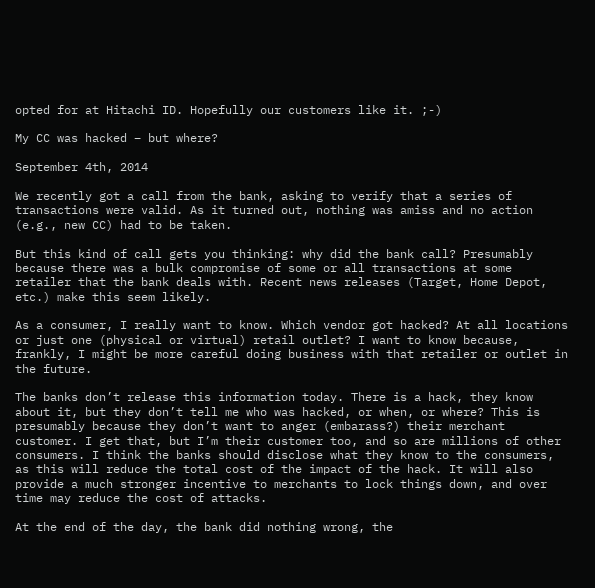opted for at Hitachi ID. Hopefully our customers like it. ;-)

My CC was hacked – but where?

September 4th, 2014

We recently got a call from the bank, asking to verify that a series of transactions were valid. As it turned out, nothing was amiss and no action (e.g., new CC) had to be taken.

But this kind of call gets you thinking: why did the bank call? Presumably because there was a bulk compromise of some or all transactions at some retailer that the bank deals with. Recent news releases (Target, Home Depot, etc.) make this seem likely.

As a consumer, I really want to know. Which vendor got hacked? At all locations or just one (physical or virtual) retail outlet? I want to know because, frankly, I might be more careful doing business with that retailer or outlet in the future.

The banks don’t release this information today. There is a hack, they know about it, but they don’t tell me who was hacked, or when, or where? This is presumably because they don’t want to anger (embarass?) their merchant customer. I get that, but I’m their customer too, and so are millions of other consumers. I think the banks should disclose what they know to the consumers, as this will reduce the total cost of the impact of the hack. It will also provide a much stronger incentive to merchants to lock things down, and over time may reduce the cost of attacks.

At the end of the day, the bank did nothing wrong, the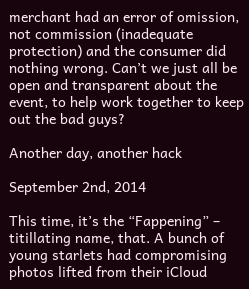merchant had an error of omission, not commission (inadequate protection) and the consumer did nothing wrong. Can’t we just all be open and transparent about the event, to help work together to keep out the bad guys?

Another day, another hack

September 2nd, 2014

This time, it’s the “Fappening” – titillating name, that. A bunch of young starlets had compromising photos lifted from their iCloud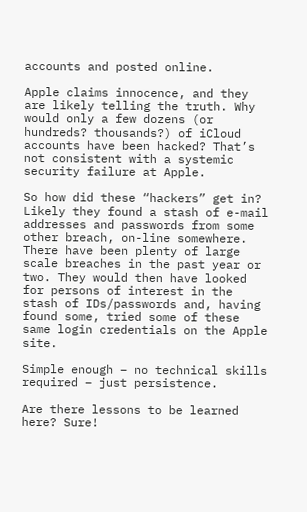accounts and posted online.

Apple claims innocence, and they are likely telling the truth. Why would only a few dozens (or hundreds? thousands?) of iCloud accounts have been hacked? That’s not consistent with a systemic security failure at Apple.

So how did these “hackers” get in? Likely they found a stash of e-mail addresses and passwords from some other breach, on-line somewhere. There have been plenty of large scale breaches in the past year or two. They would then have looked for persons of interest in the stash of IDs/passwords and, having found some, tried some of these same login credentials on the Apple site.

Simple enough – no technical skills required – just persistence.

Are there lessons to be learned here? Sure!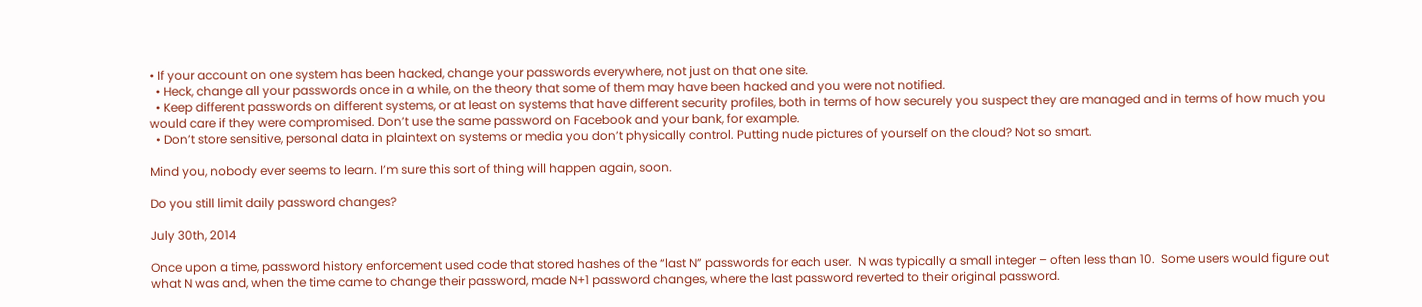• If your account on one system has been hacked, change your passwords everywhere, not just on that one site.
  • Heck, change all your passwords once in a while, on the theory that some of them may have been hacked and you were not notified.
  • Keep different passwords on different systems, or at least on systems that have different security profiles, both in terms of how securely you suspect they are managed and in terms of how much you would care if they were compromised. Don’t use the same password on Facebook and your bank, for example.
  • Don’t store sensitive, personal data in plaintext on systems or media you don’t physically control. Putting nude pictures of yourself on the cloud? Not so smart.

Mind you, nobody ever seems to learn. I’m sure this sort of thing will happen again, soon.

Do you still limit daily password changes?

July 30th, 2014

Once upon a time, password history enforcement used code that stored hashes of the “last N” passwords for each user.  N was typically a small integer – often less than 10.  Some users would figure out what N was and, when the time came to change their password, made N+1 password changes, where the last password reverted to their original password.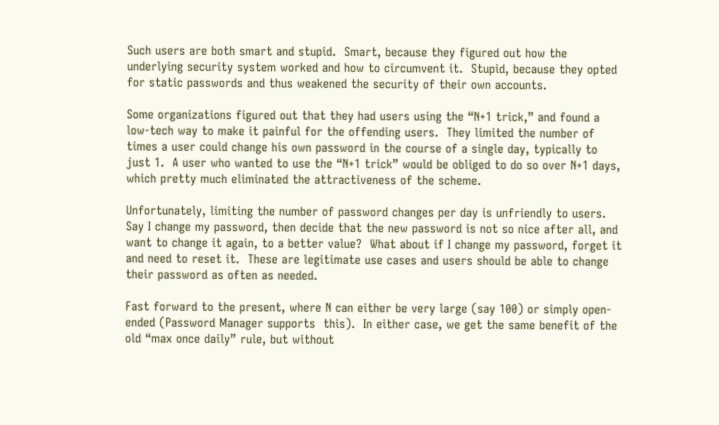Such users are both smart and stupid.  Smart, because they figured out how the underlying security system worked and how to circumvent it.  Stupid, because they opted for static passwords and thus weakened the security of their own accounts.

Some organizations figured out that they had users using the “N+1 trick,” and found a low-tech way to make it painful for the offending users.  They limited the number of times a user could change his own password in the course of a single day, typically to just 1.  A user who wanted to use the “N+1 trick” would be obliged to do so over N+1 days, which pretty much eliminated the attractiveness of the scheme.

Unfortunately, limiting the number of password changes per day is unfriendly to users.  Say I change my password, then decide that the new password is not so nice after all, and want to change it again, to a better value?  What about if I change my password, forget it and need to reset it.  These are legitimate use cases and users should be able to change their password as often as needed.

Fast forward to the present, where N can either be very large (say 100) or simply open-ended (Password Manager supports  this).  In either case, we get the same benefit of the old “max once daily” rule, but without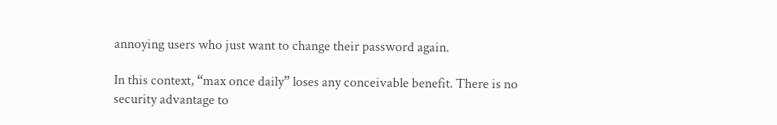annoying users who just want to change their password again.

In this context, “max once daily” loses any conceivable benefit. There is no security advantage to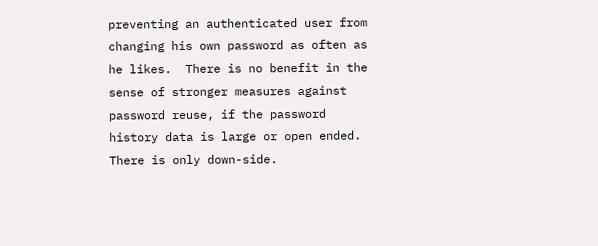preventing an authenticated user from changing his own password as often as he likes.  There is no benefit in the sense of stronger measures against password reuse, if the password history data is large or open ended.  There is only down-side.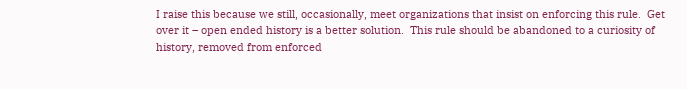I raise this because we still, occasionally, meet organizations that insist on enforcing this rule.  Get over it – open ended history is a better solution.  This rule should be abandoned to a curiosity of history, removed from enforced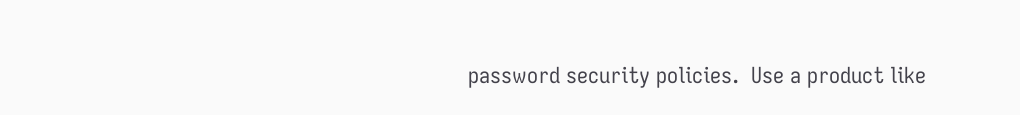password security policies.  Use a product like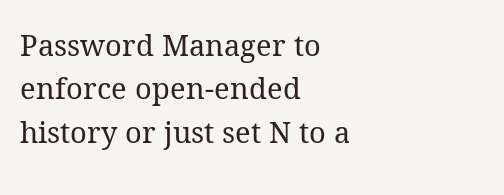Password Manager to enforce open-ended history or just set N to a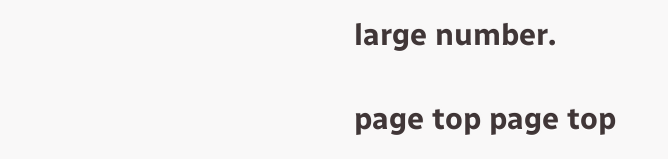large number.

page top page top